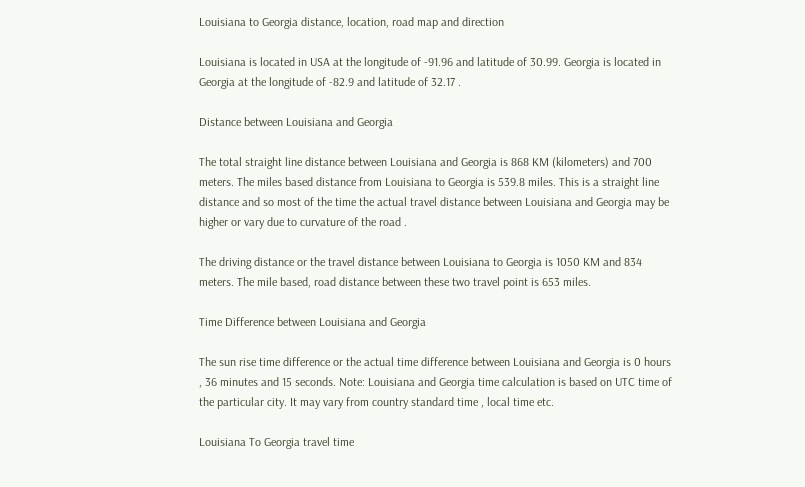Louisiana to Georgia distance, location, road map and direction

Louisiana is located in USA at the longitude of -91.96 and latitude of 30.99. Georgia is located in Georgia at the longitude of -82.9 and latitude of 32.17 .

Distance between Louisiana and Georgia

The total straight line distance between Louisiana and Georgia is 868 KM (kilometers) and 700 meters. The miles based distance from Louisiana to Georgia is 539.8 miles. This is a straight line distance and so most of the time the actual travel distance between Louisiana and Georgia may be higher or vary due to curvature of the road .

The driving distance or the travel distance between Louisiana to Georgia is 1050 KM and 834 meters. The mile based, road distance between these two travel point is 653 miles.

Time Difference between Louisiana and Georgia

The sun rise time difference or the actual time difference between Louisiana and Georgia is 0 hours , 36 minutes and 15 seconds. Note: Louisiana and Georgia time calculation is based on UTC time of the particular city. It may vary from country standard time , local time etc.

Louisiana To Georgia travel time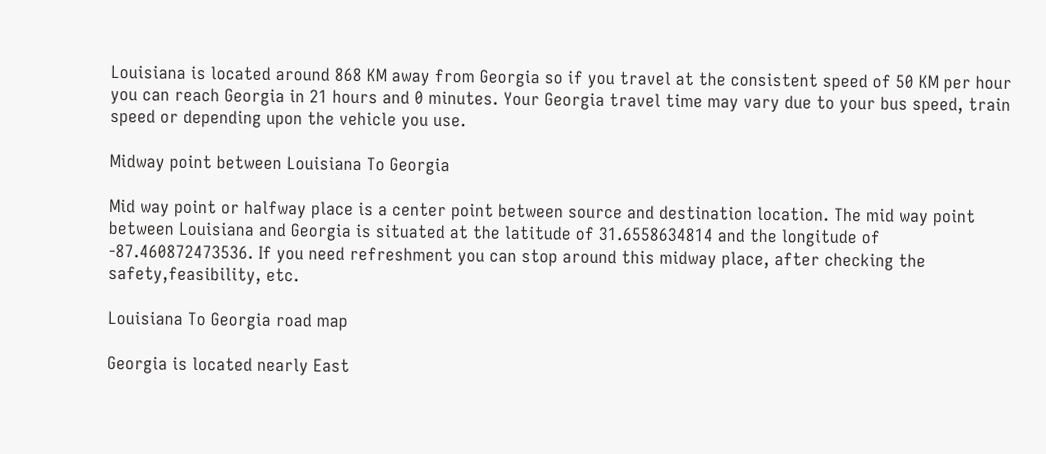Louisiana is located around 868 KM away from Georgia so if you travel at the consistent speed of 50 KM per hour you can reach Georgia in 21 hours and 0 minutes. Your Georgia travel time may vary due to your bus speed, train speed or depending upon the vehicle you use.

Midway point between Louisiana To Georgia

Mid way point or halfway place is a center point between source and destination location. The mid way point between Louisiana and Georgia is situated at the latitude of 31.6558634814 and the longitude of -87.460872473536. If you need refreshment you can stop around this midway place, after checking the safety,feasibility, etc.

Louisiana To Georgia road map

Georgia is located nearly East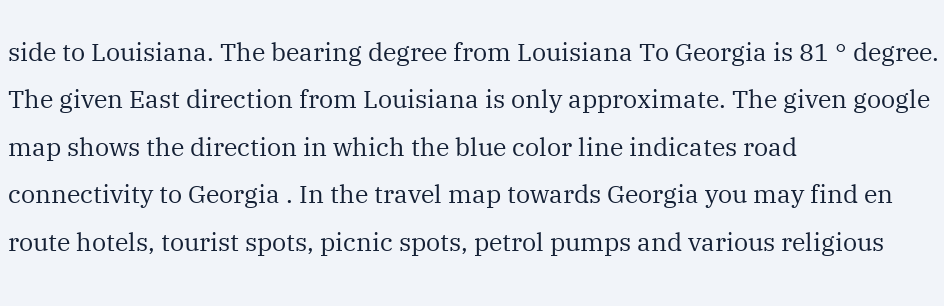side to Louisiana. The bearing degree from Louisiana To Georgia is 81 ° degree. The given East direction from Louisiana is only approximate. The given google map shows the direction in which the blue color line indicates road connectivity to Georgia . In the travel map towards Georgia you may find en route hotels, tourist spots, picnic spots, petrol pumps and various religious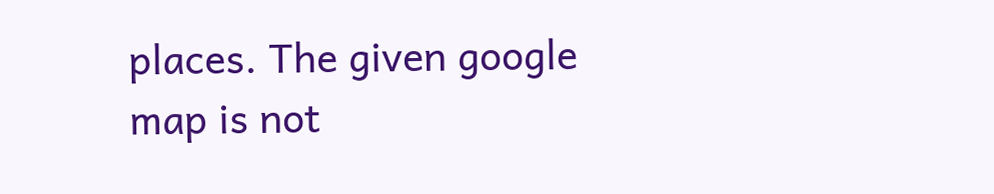places. The given google map is not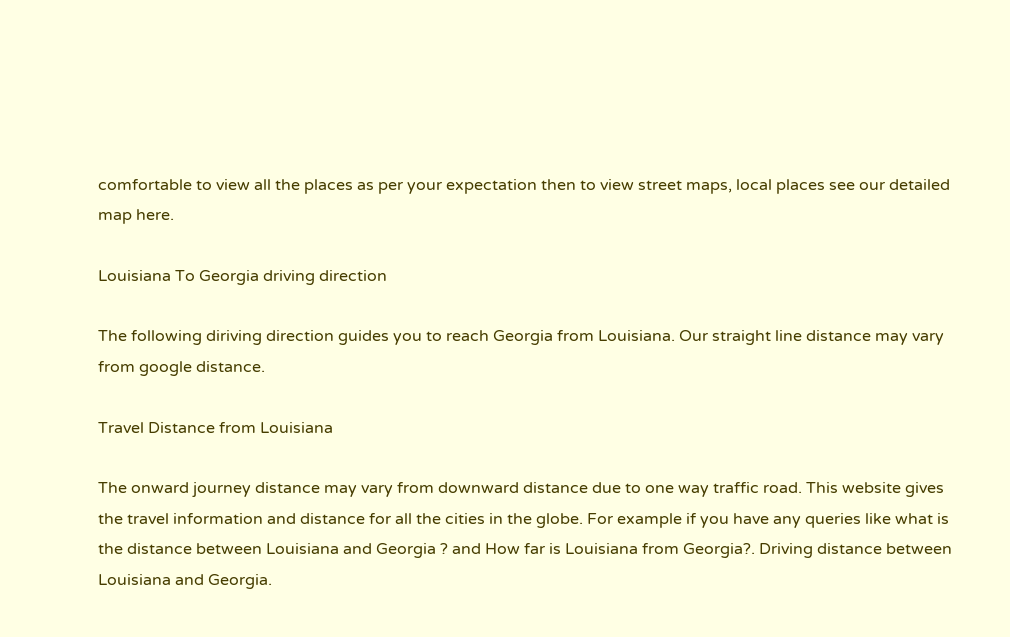comfortable to view all the places as per your expectation then to view street maps, local places see our detailed map here.

Louisiana To Georgia driving direction

The following diriving direction guides you to reach Georgia from Louisiana. Our straight line distance may vary from google distance.

Travel Distance from Louisiana

The onward journey distance may vary from downward distance due to one way traffic road. This website gives the travel information and distance for all the cities in the globe. For example if you have any queries like what is the distance between Louisiana and Georgia ? and How far is Louisiana from Georgia?. Driving distance between Louisiana and Georgia.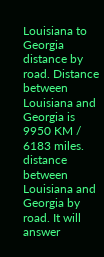Louisiana to Georgia distance by road. Distance between Louisiana and Georgia is 9950 KM / 6183 miles. distance between Louisiana and Georgia by road. It will answer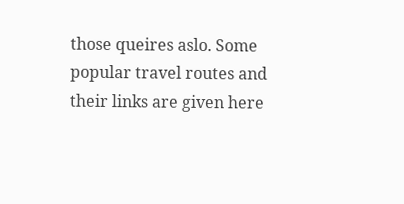those queires aslo. Some popular travel routes and their links are given here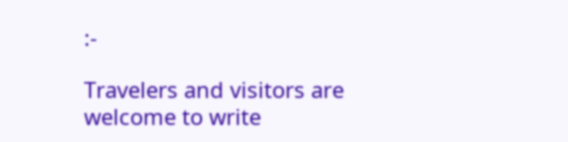:-

Travelers and visitors are welcome to write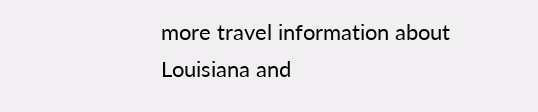more travel information about Louisiana and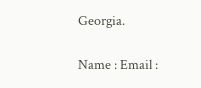Georgia.

Name : Email :